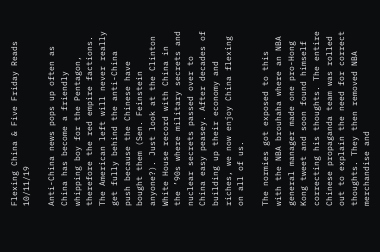Flexing China & Five Friday Reads 10/11/19

Anti-China news pops up often as China has become a friendly whipping boy for the Pentagon, therefore the red empire factions. The American left will never really get fully behind the anti-China push because the Chinese have bought them (Sen. Feinstein anyone?). Just look at the Clinton White House record with China in the ’90s where military secrets and nuclear secrets passed over to China easy peasey. After decades of building up their economy and riches, we now enjoy China flexing on all of us.

The normies got exposed to this with the NBA brouhaha where an NBA general manager made one pro-Hong Kong tweet and soon found himself correcting his thoughts. The entire Chinese propaganda team was rolled out to explain the need for correct thoughts. They then removed NBA merchandise and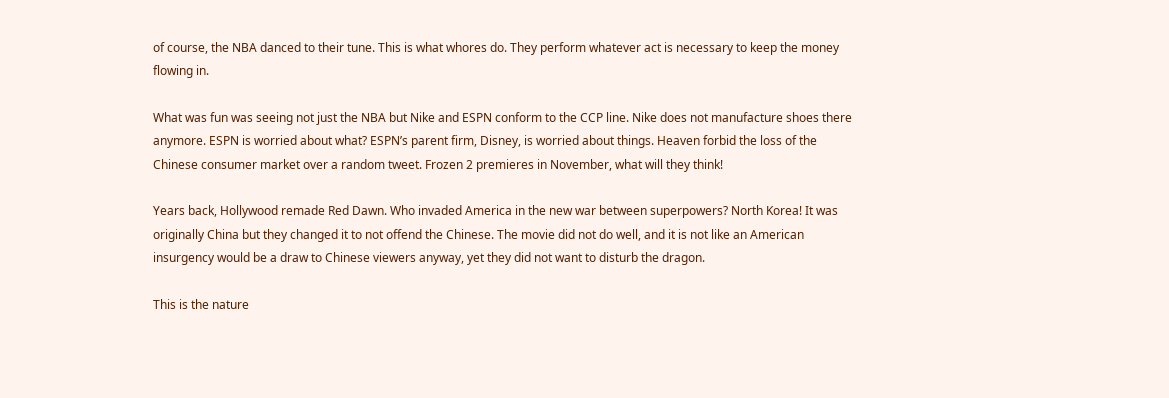of course, the NBA danced to their tune. This is what whores do. They perform whatever act is necessary to keep the money flowing in.

What was fun was seeing not just the NBA but Nike and ESPN conform to the CCP line. Nike does not manufacture shoes there anymore. ESPN is worried about what? ESPN’s parent firm, Disney, is worried about things. Heaven forbid the loss of the Chinese consumer market over a random tweet. Frozen 2 premieres in November, what will they think!

Years back, Hollywood remade Red Dawn. Who invaded America in the new war between superpowers? North Korea! It was originally China but they changed it to not offend the Chinese. The movie did not do well, and it is not like an American insurgency would be a draw to Chinese viewers anyway, yet they did not want to disturb the dragon.

This is the nature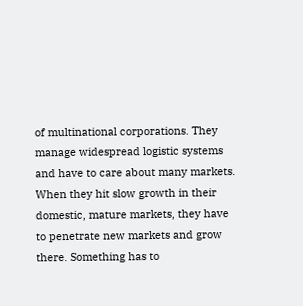of multinational corporations. They manage widespread logistic systems and have to care about many markets. When they hit slow growth in their domestic, mature markets, they have to penetrate new markets and grow there. Something has to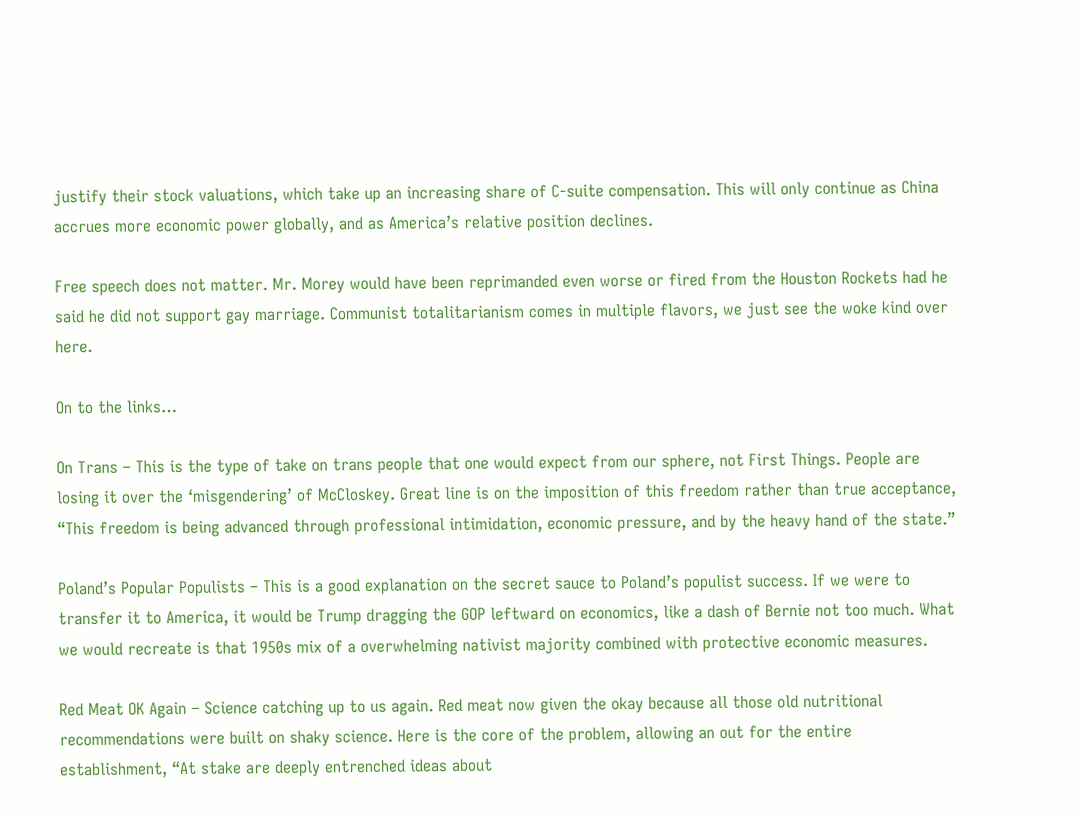justify their stock valuations, which take up an increasing share of C-suite compensation. This will only continue as China accrues more economic power globally, and as America’s relative position declines.

Free speech does not matter. Mr. Morey would have been reprimanded even worse or fired from the Houston Rockets had he said he did not support gay marriage. Communist totalitarianism comes in multiple flavors, we just see the woke kind over here.

On to the links…

On Trans – This is the type of take on trans people that one would expect from our sphere, not First Things. People are losing it over the ‘misgendering’ of McCloskey. Great line is on the imposition of this freedom rather than true acceptance, “This freedom is being advanced through professional intimidation, economic pressure, and by the heavy hand of the state.”

Poland’s Popular Populists – This is a good explanation on the secret sauce to Poland’s populist success. If we were to transfer it to America, it would be Trump dragging the GOP leftward on economics, like a dash of Bernie not too much. What we would recreate is that 1950s mix of a overwhelming nativist majority combined with protective economic measures.

Red Meat OK Again – Science catching up to us again. Red meat now given the okay because all those old nutritional recommendations were built on shaky science. Here is the core of the problem, allowing an out for the entire establishment, “At stake are deeply entrenched ideas about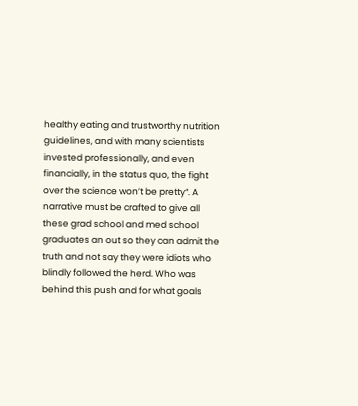healthy eating and trustworthy nutrition guidelines, and with many scientists invested professionally, and even financially, in the status quo, the fight over the science won’t be pretty“. A narrative must be crafted to give all these grad school and med school graduates an out so they can admit the truth and not say they were idiots who blindly followed the herd. Who was behind this push and for what goals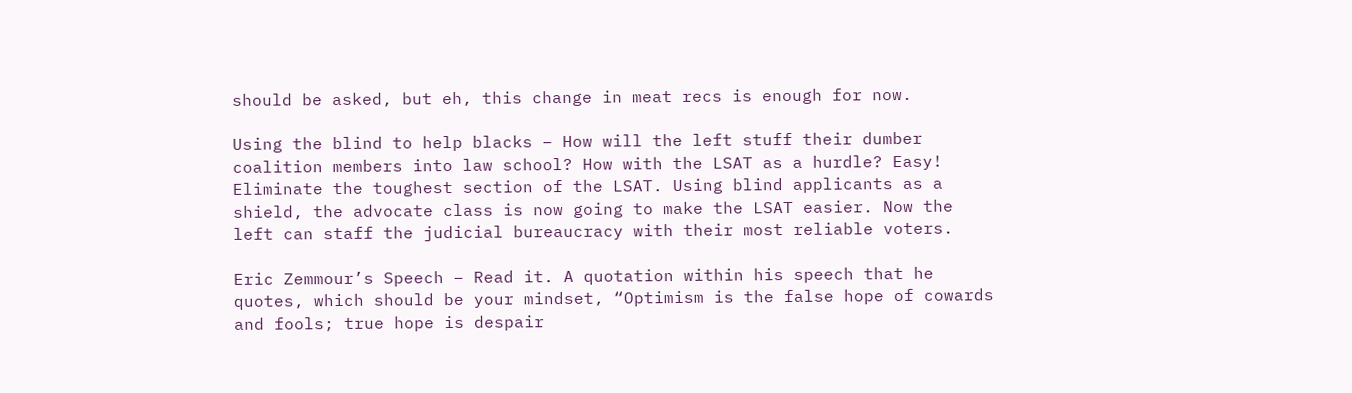should be asked, but eh, this change in meat recs is enough for now.

Using the blind to help blacks – How will the left stuff their dumber coalition members into law school? How with the LSAT as a hurdle? Easy! Eliminate the toughest section of the LSAT. Using blind applicants as a shield, the advocate class is now going to make the LSAT easier. Now the left can staff the judicial bureaucracy with their most reliable voters.

Eric Zemmour’s Speech – Read it. A quotation within his speech that he quotes, which should be your mindset, “Optimism is the false hope of cowards and fools; true hope is despair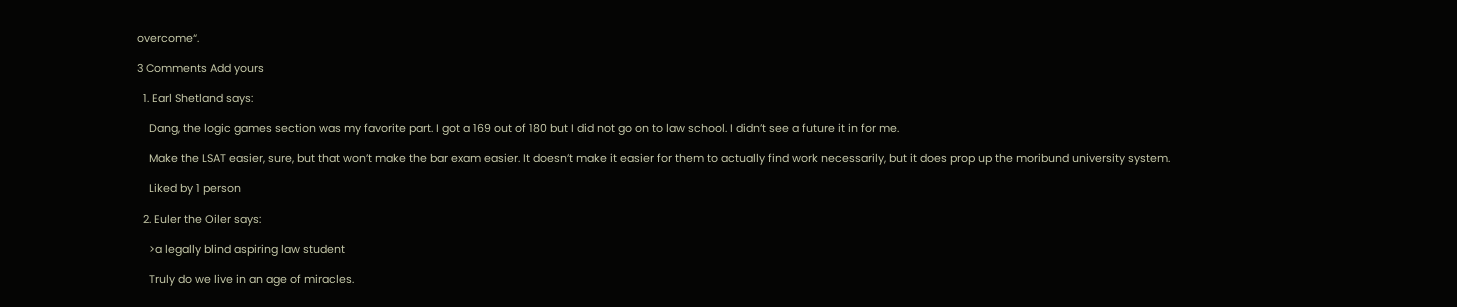overcome“.

3 Comments Add yours

  1. Earl Shetland says:

    Dang, the logic games section was my favorite part. I got a 169 out of 180 but I did not go on to law school. I didn’t see a future it in for me.

    Make the LSAT easier, sure, but that won’t make the bar exam easier. It doesn’t make it easier for them to actually find work necessarily, but it does prop up the moribund university system.

    Liked by 1 person

  2. Euler the Oiler says:

    >a legally blind aspiring law student

    Truly do we live in an age of miracles.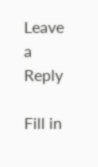Leave a Reply

Fill in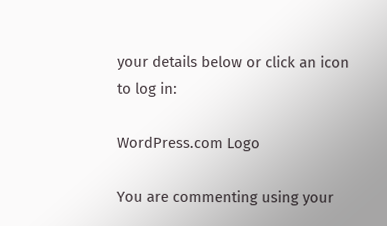your details below or click an icon to log in:

WordPress.com Logo

You are commenting using your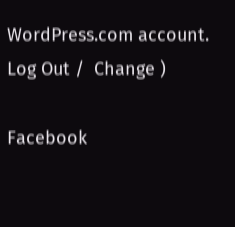WordPress.com account. Log Out /  Change )

Facebook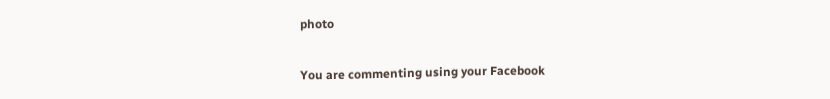photo

You are commenting using your Facebook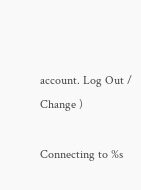account. Log Out /  Change )

Connecting to %s